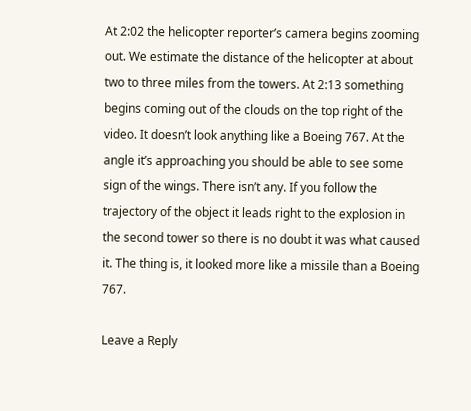At 2:02 the helicopter reporter’s camera begins zooming out. We estimate the distance of the helicopter at about two to three miles from the towers. At 2:13 something begins coming out of the clouds on the top right of the video. It doesn’t look anything like a Boeing 767. At the angle it’s approaching you should be able to see some sign of the wings. There isn’t any. If you follow the trajectory of the object it leads right to the explosion in the second tower so there is no doubt it was what caused it. The thing is, it looked more like a missile than a Boeing 767.

Leave a Reply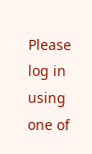Please log in using one of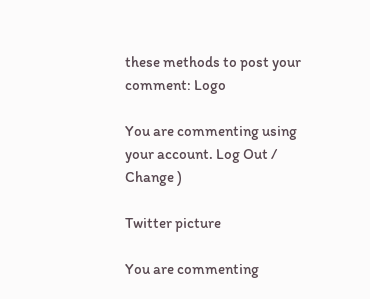these methods to post your comment: Logo

You are commenting using your account. Log Out / Change )

Twitter picture

You are commenting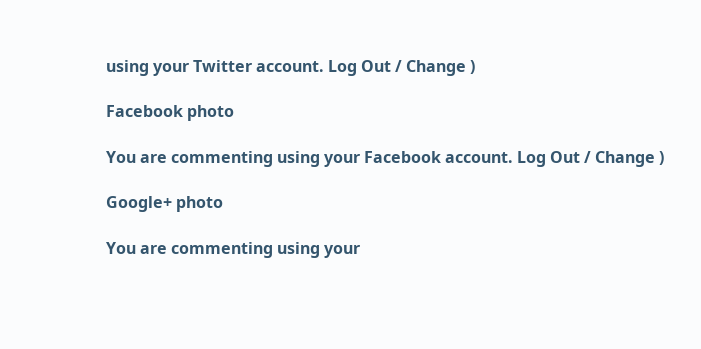using your Twitter account. Log Out / Change )

Facebook photo

You are commenting using your Facebook account. Log Out / Change )

Google+ photo

You are commenting using your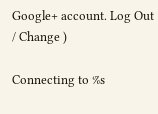Google+ account. Log Out / Change )

Connecting to %s